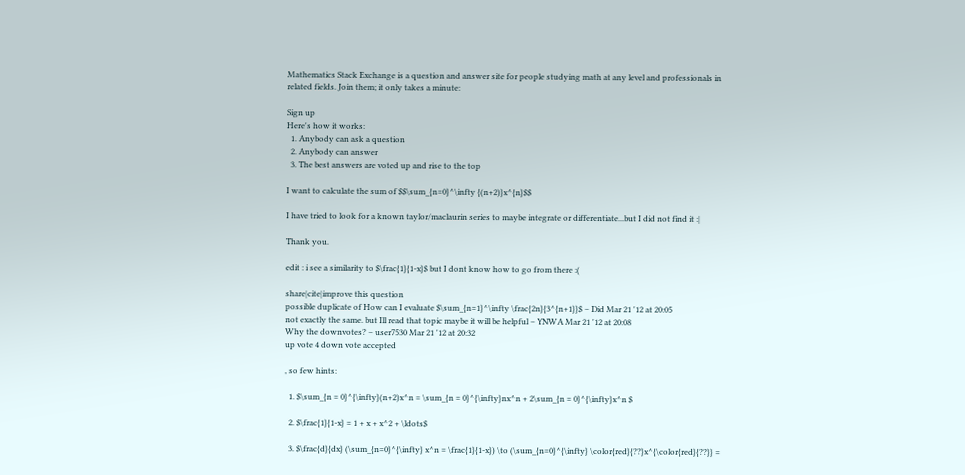Mathematics Stack Exchange is a question and answer site for people studying math at any level and professionals in related fields. Join them; it only takes a minute:

Sign up
Here's how it works:
  1. Anybody can ask a question
  2. Anybody can answer
  3. The best answers are voted up and rise to the top

I want to calculate the sum of $$\sum_{n=0}^\infty {(n+2)}x^{n}$$

I have tried to look for a known taylor/maclaurin series to maybe integrate or differentiate...but I did not find it :|

Thank you.

edit : i see a similarity to $\frac{1}{1-x}$ but I dont know how to go from there :(

share|cite|improve this question
possible duplicate of How can I evaluate $\sum_{n=1}^\infty \frac{2n}{3^{n+1}}$ – Did Mar 21 '12 at 20:05
not exactly the same. but Ill read that topic maybe it will be helpful – YNWA Mar 21 '12 at 20:08
Why the downvotes? – user7530 Mar 21 '12 at 20:32
up vote 4 down vote accepted

, so few hints:

  1. $\sum_{n = 0}^{\infty}(n+2)x^n = \sum_{n = 0}^{\infty}nx^n + 2\sum_{n = 0}^{\infty}x^n $

  2. $\frac{1}{1-x} = 1 + x + x^2 + \ldots$

  3. $\frac{d}{dx} (\sum_{n=0}^{\infty} x^n = \frac{1}{1-x}) \to (\sum_{n=0}^{\infty} \color{red}{??}x^{\color{red}{??}} =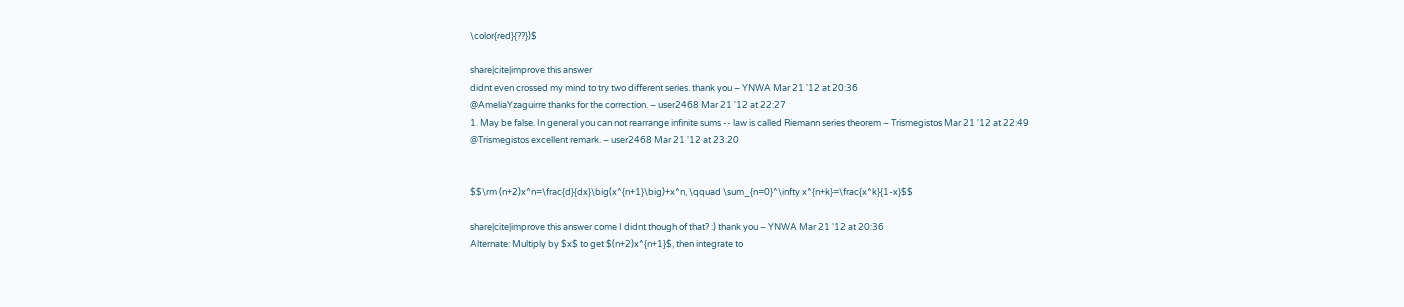\color{red}{??})$

share|cite|improve this answer
didnt even crossed my mind to try two different series. thank you – YNWA Mar 21 '12 at 20:36
@AmeliaYzaguirre thanks for the correction. – user2468 Mar 21 '12 at 22:27
1. May be false. In general you can not rearrange infinite sums -- law is called Riemann series theorem – Trismegistos Mar 21 '12 at 22:49
@Trismegistos excellent remark. – user2468 Mar 21 '12 at 23:20


$$\rm (n+2)x^n=\frac{d}{dx}\big(x^{n+1}\big)+x^n, \qquad \sum_{n=0}^\infty x^{n+k}=\frac{x^k}{1-x}$$

share|cite|improve this answer come I didnt though of that? :) thank you – YNWA Mar 21 '12 at 20:36
Alternate: Multiply by $x$ to get $(n+2)x^{n+1}$, then integrate to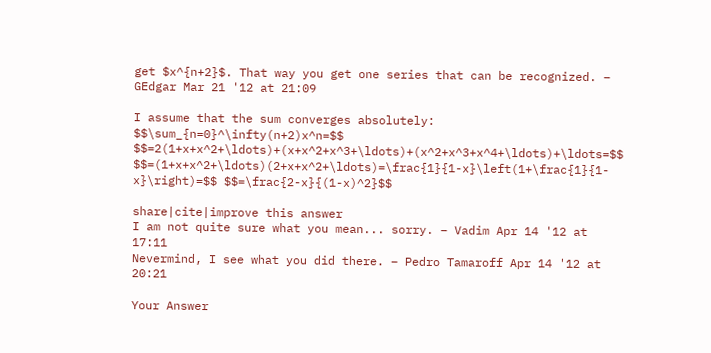get $x^{n+2}$. That way you get one series that can be recognized. – GEdgar Mar 21 '12 at 21:09

I assume that the sum converges absolutely: $$\sum_{n=0}^\infty(n+2)x^n=$$ $$=2(1+x+x^2+\ldots)+(x+x^2+x^3+\ldots)+(x^2+x^3+x^4+\ldots)+\ldots=$$ $$=(1+x+x^2+\ldots)(2+x+x^2+\ldots)=\frac{1}{1-x}\left(1+\frac{1}{1-x}\right)=$$ $$=\frac{2-x}{(1-x)^2}$$

share|cite|improve this answer
I am not quite sure what you mean... sorry. – Vadim Apr 14 '12 at 17:11
Nevermind, I see what you did there. – Pedro Tamaroff Apr 14 '12 at 20:21

Your Answer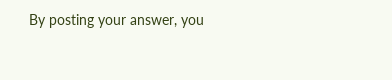By posting your answer, you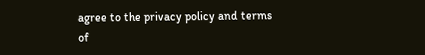agree to the privacy policy and terms of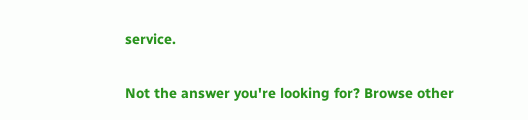service.

Not the answer you're looking for? Browse other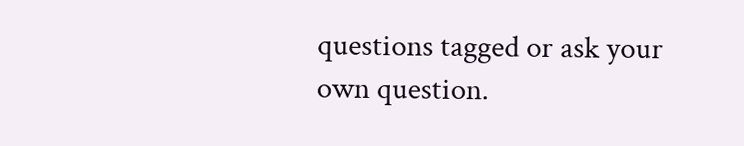questions tagged or ask your own question.